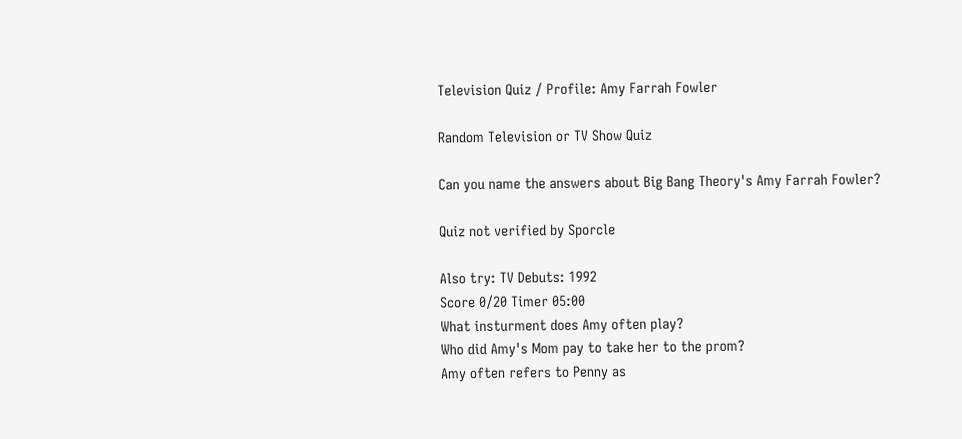Television Quiz / Profile: Amy Farrah Fowler

Random Television or TV Show Quiz

Can you name the answers about Big Bang Theory's Amy Farrah Fowler?

Quiz not verified by Sporcle

Also try: TV Debuts: 1992
Score 0/20 Timer 05:00
What insturment does Amy often play?
Who did Amy's Mom pay to take her to the prom?
Amy often refers to Penny as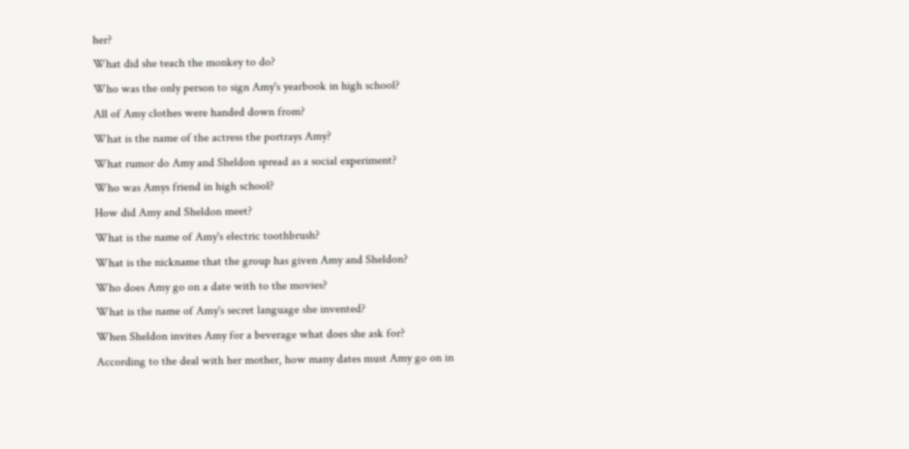her?
What did she teach the monkey to do?
Who was the only person to sign Amy's yearbook in high school?
All of Amy clothes were handed down from?
What is the name of the actress the portrays Amy?
What rumor do Amy and Sheldon spread as a social experiment?
Who was Amys friend in high school?
How did Amy and Sheldon meet?
What is the name of Amy's electric toothbrush?
What is the nickname that the group has given Amy and Sheldon?
Who does Amy go on a date with to the movies?
What is the name of Amy's secret language she invented?
When Sheldon invites Amy for a beverage what does she ask for?
According to the deal with her mother, how many dates must Amy go on in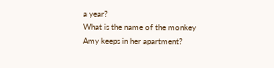a year?
What is the name of the monkey Amy keeps in her apartment?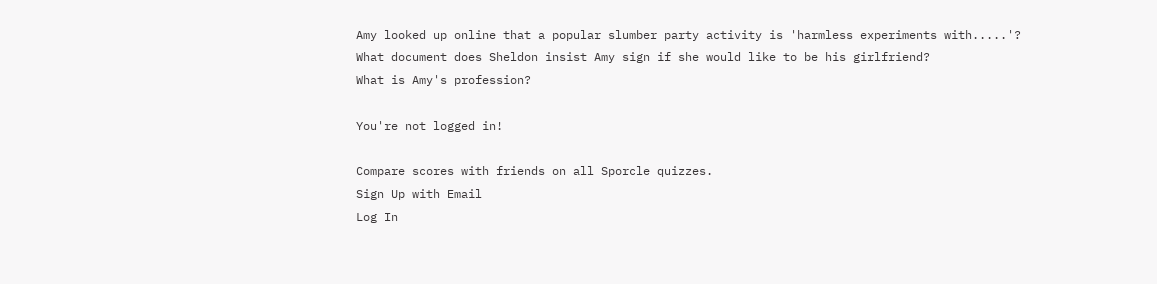Amy looked up online that a popular slumber party activity is 'harmless experiments with.....'?
What document does Sheldon insist Amy sign if she would like to be his girlfriend?
What is Amy's profession?

You're not logged in!

Compare scores with friends on all Sporcle quizzes.
Sign Up with Email
Log In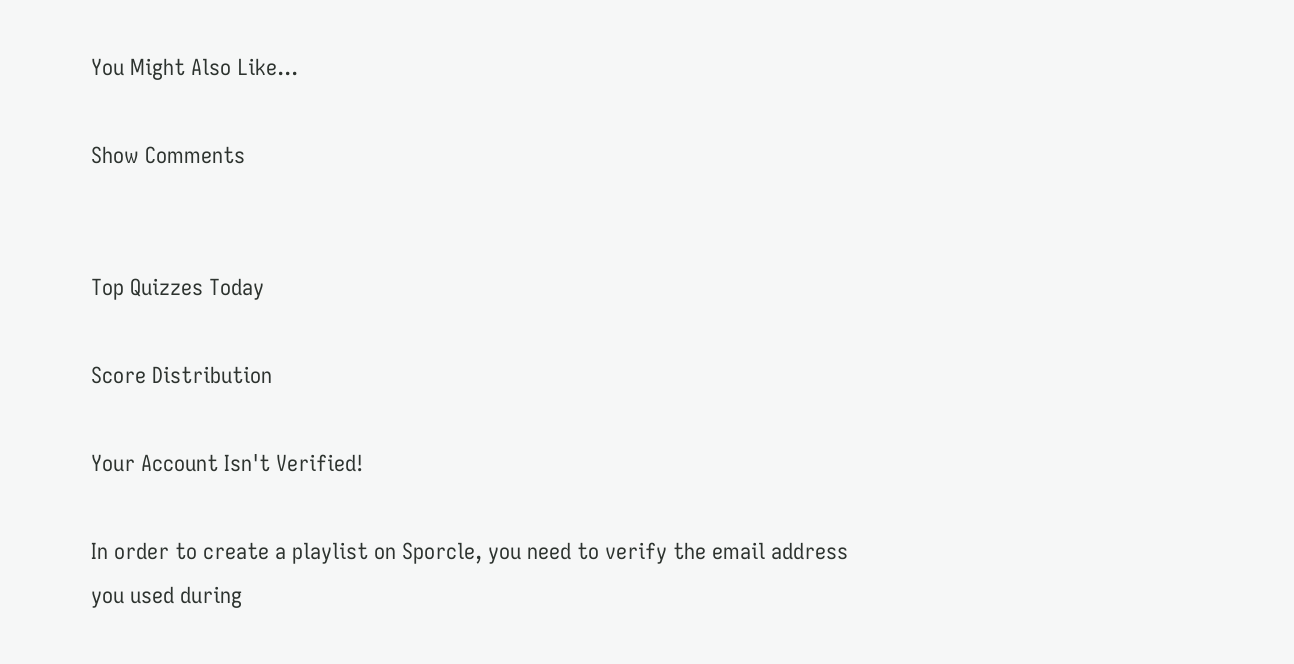You Might Also Like...

Show Comments


Top Quizzes Today

Score Distribution

Your Account Isn't Verified!

In order to create a playlist on Sporcle, you need to verify the email address you used during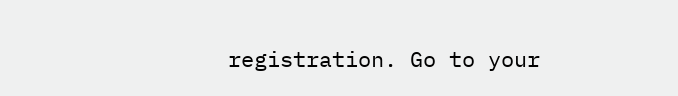registration. Go to your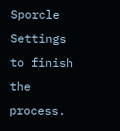Sporcle Settings to finish the process.